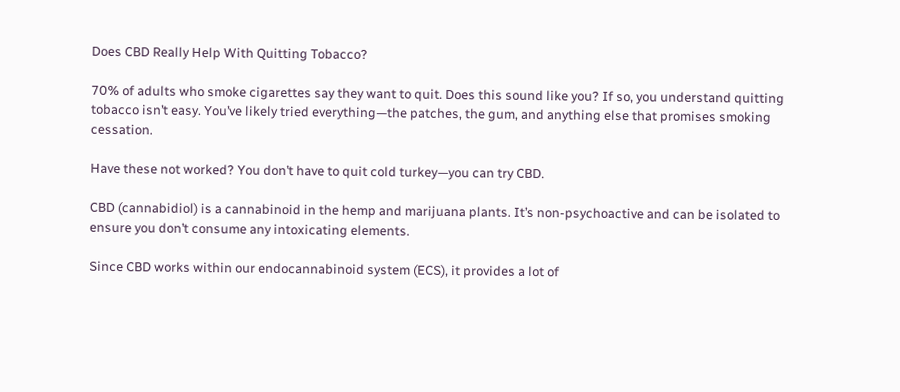Does CBD Really Help With Quitting Tobacco?

70% of adults who smoke cigarettes say they want to quit. Does this sound like you? If so, you understand quitting tobacco isn’t easy. You’ve likely tried everything—the patches, the gum, and anything else that promises smoking cessation.

Have these not worked? You don’t have to quit cold turkey—you can try CBD.

CBD (cannabidiol) is a cannabinoid in the hemp and marijuana plants. It’s non-psychoactive and can be isolated to ensure you don’t consume any intoxicating elements.

Since CBD works within our endocannabinoid system (ECS), it provides a lot of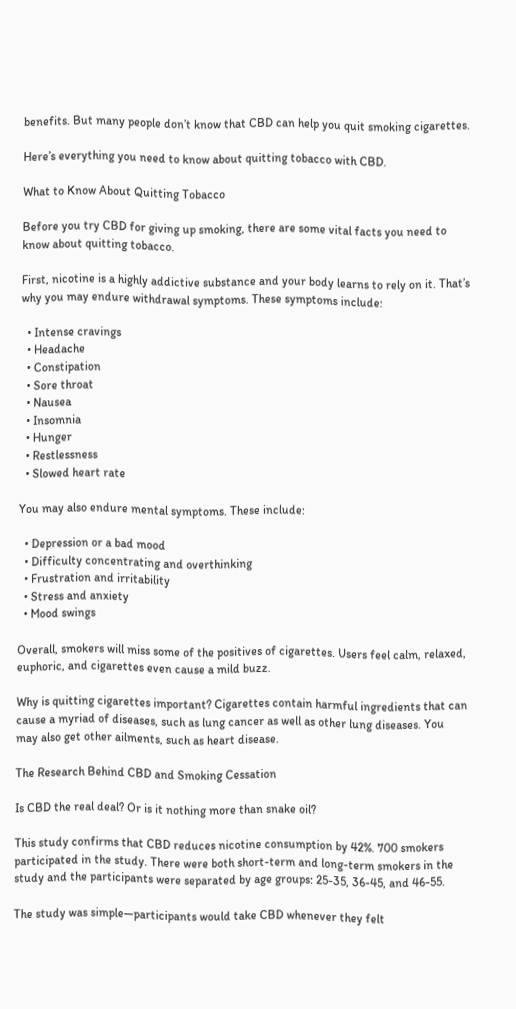benefits. But many people don’t know that CBD can help you quit smoking cigarettes.

Here’s everything you need to know about quitting tobacco with CBD.

What to Know About Quitting Tobacco

Before you try CBD for giving up smoking, there are some vital facts you need to know about quitting tobacco.

First, nicotine is a highly addictive substance and your body learns to rely on it. That’s why you may endure withdrawal symptoms. These symptoms include:

  • Intense cravings
  • Headache
  • Constipation
  • Sore throat
  • Nausea
  • Insomnia
  • Hunger
  • Restlessness
  • Slowed heart rate

You may also endure mental symptoms. These include:

  • Depression or a bad mood
  • Difficulty concentrating and overthinking
  • Frustration and irritability
  • Stress and anxiety
  • Mood swings

Overall, smokers will miss some of the positives of cigarettes. Users feel calm, relaxed, euphoric, and cigarettes even cause a mild buzz.

Why is quitting cigarettes important? Cigarettes contain harmful ingredients that can cause a myriad of diseases, such as lung cancer as well as other lung diseases. You may also get other ailments, such as heart disease.

The Research Behind CBD and Smoking Cessation

Is CBD the real deal? Or is it nothing more than snake oil?

This study confirms that CBD reduces nicotine consumption by 42%. 700 smokers participated in the study. There were both short-term and long-term smokers in the study and the participants were separated by age groups: 25-35, 36-45, and 46-55.

The study was simple—participants would take CBD whenever they felt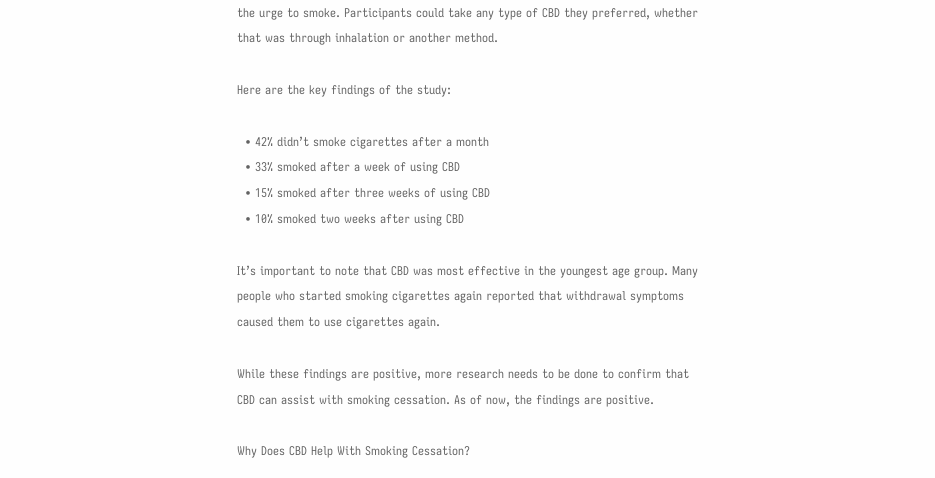the urge to smoke. Participants could take any type of CBD they preferred, whether that was through inhalation or another method.

Here are the key findings of the study:

  • 42% didn’t smoke cigarettes after a month
  • 33% smoked after a week of using CBD
  • 15% smoked after three weeks of using CBD
  • 10% smoked two weeks after using CBD

It’s important to note that CBD was most effective in the youngest age group. Many people who started smoking cigarettes again reported that withdrawal symptoms caused them to use cigarettes again.

While these findings are positive, more research needs to be done to confirm that CBD can assist with smoking cessation. As of now, the findings are positive.

Why Does CBD Help With Smoking Cessation?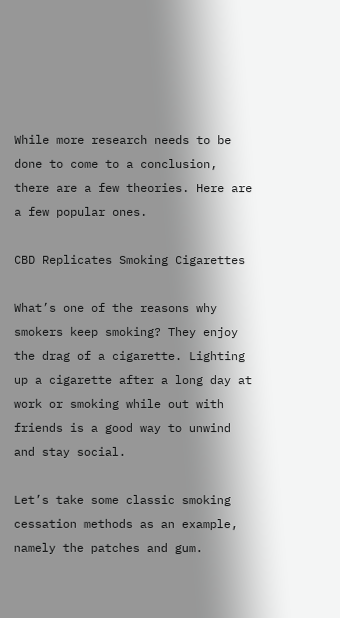While more research needs to be done to come to a conclusion, there are a few theories. Here are a few popular ones.

CBD Replicates Smoking Cigarettes

What’s one of the reasons why smokers keep smoking? They enjoy the drag of a cigarette. Lighting up a cigarette after a long day at work or smoking while out with friends is a good way to unwind and stay social.

Let’s take some classic smoking cessation methods as an example, namely the patches and gum.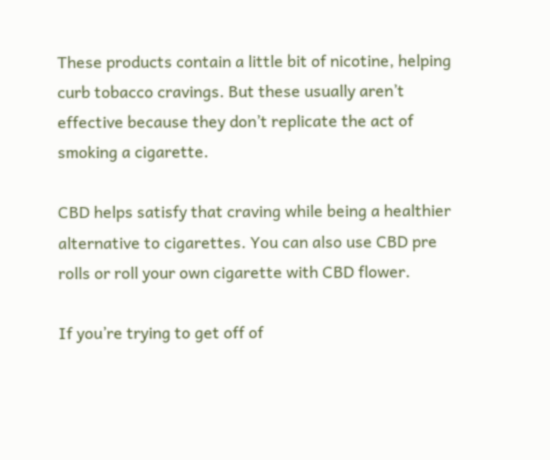These products contain a little bit of nicotine, helping curb tobacco cravings. But these usually aren’t effective because they don’t replicate the act of smoking a cigarette.

CBD helps satisfy that craving while being a healthier alternative to cigarettes. You can also use CBD pre rolls or roll your own cigarette with CBD flower.

If you’re trying to get off of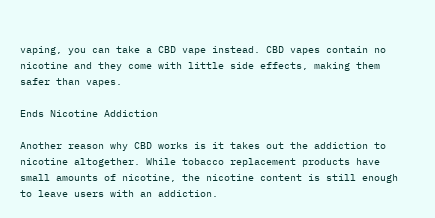vaping, you can take a CBD vape instead. CBD vapes contain no nicotine and they come with little side effects, making them safer than vapes.

Ends Nicotine Addiction

Another reason why CBD works is it takes out the addiction to nicotine altogether. While tobacco replacement products have small amounts of nicotine, the nicotine content is still enough to leave users with an addiction.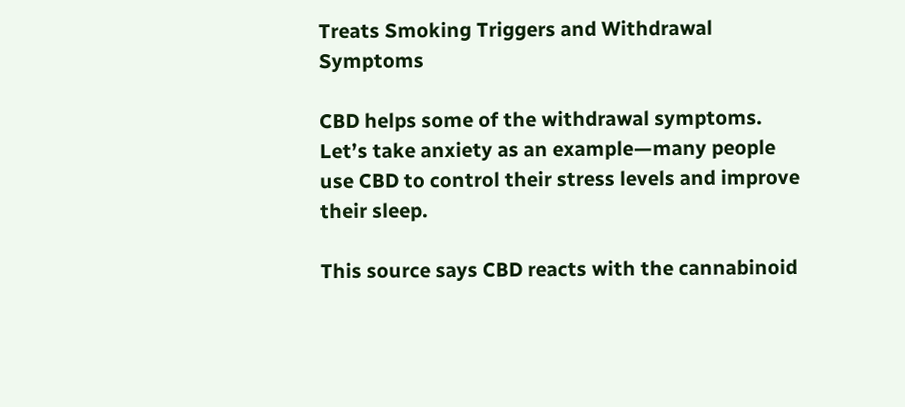Treats Smoking Triggers and Withdrawal Symptoms

CBD helps some of the withdrawal symptoms. Let’s take anxiety as an example—many people use CBD to control their stress levels and improve their sleep.

This source says CBD reacts with the cannabinoid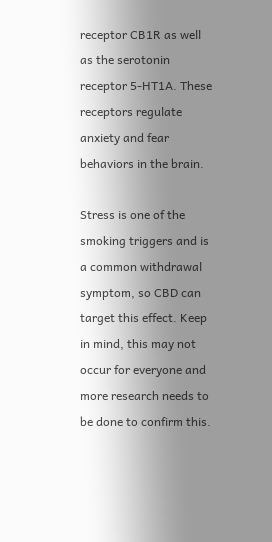receptor CB1R as well as the serotonin receptor 5-HT1A. These receptors regulate anxiety and fear behaviors in the brain.

Stress is one of the smoking triggers and is a common withdrawal symptom, so CBD can target this effect. Keep in mind, this may not occur for everyone and more research needs to be done to confirm this.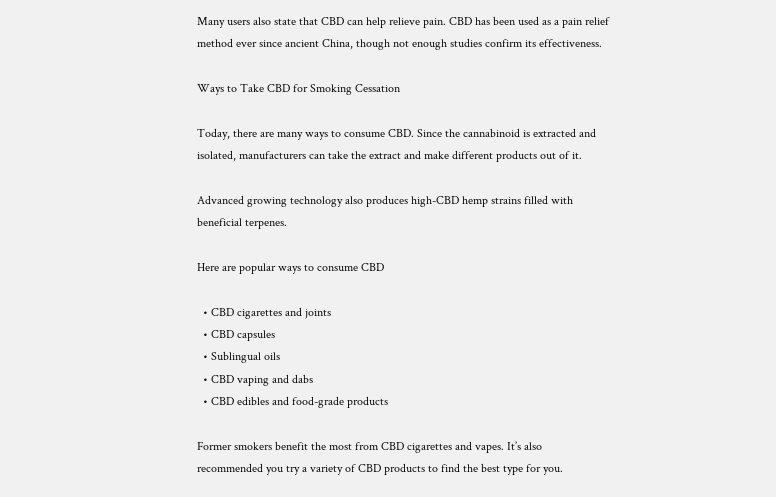Many users also state that CBD can help relieve pain. CBD has been used as a pain relief method ever since ancient China, though not enough studies confirm its effectiveness.

Ways to Take CBD for Smoking Cessation

Today, there are many ways to consume CBD. Since the cannabinoid is extracted and isolated, manufacturers can take the extract and make different products out of it.

Advanced growing technology also produces high-CBD hemp strains filled with beneficial terpenes.

Here are popular ways to consume CBD

  • CBD cigarettes and joints
  • CBD capsules
  • Sublingual oils
  • CBD vaping and dabs
  • CBD edibles and food-grade products

Former smokers benefit the most from CBD cigarettes and vapes. It’s also recommended you try a variety of CBD products to find the best type for you.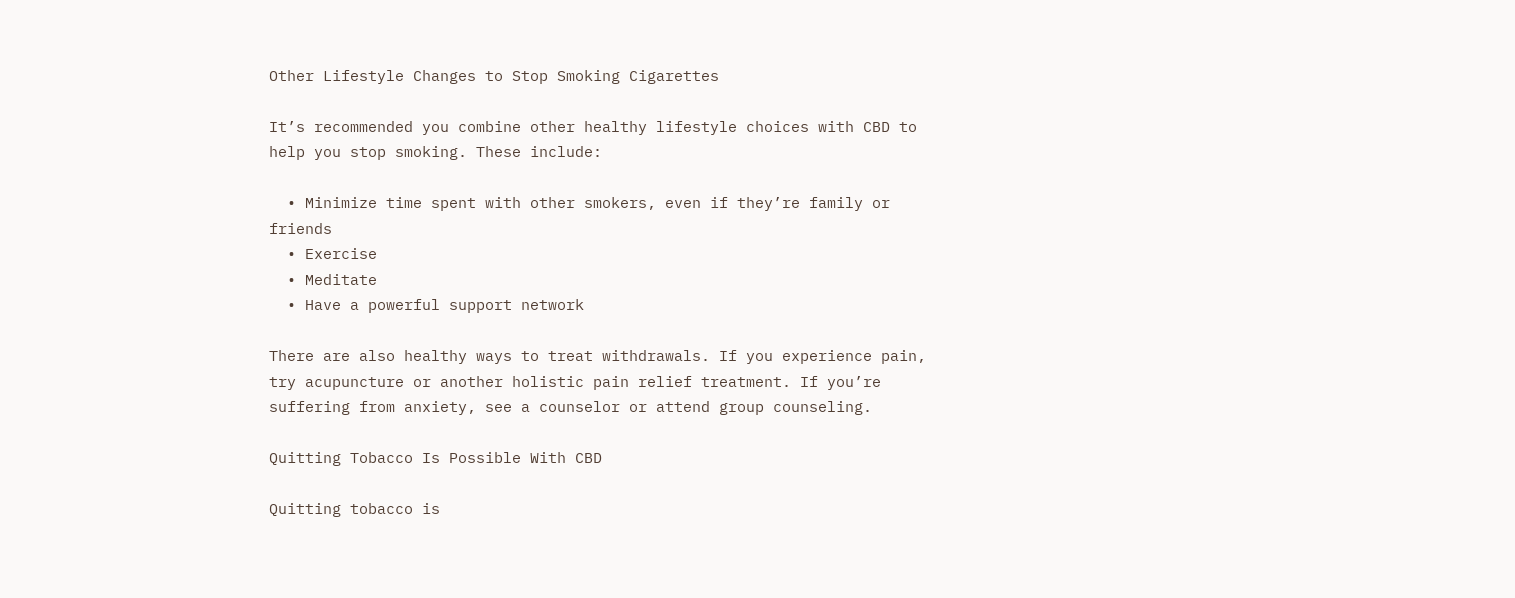Other Lifestyle Changes to Stop Smoking Cigarettes

It’s recommended you combine other healthy lifestyle choices with CBD to help you stop smoking. These include:

  • Minimize time spent with other smokers, even if they’re family or friends
  • Exercise
  • Meditate
  • Have a powerful support network

There are also healthy ways to treat withdrawals. If you experience pain, try acupuncture or another holistic pain relief treatment. If you’re suffering from anxiety, see a counselor or attend group counseling.

Quitting Tobacco Is Possible With CBD

Quitting tobacco is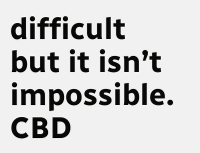difficult but it isn’t impossible. CBD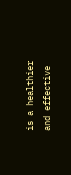is a healthier and effective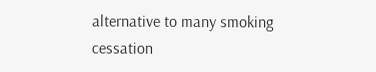alternative to many smoking cessation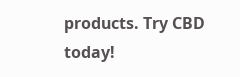products. Try CBD today!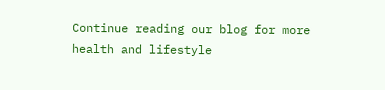Continue reading our blog for more health and lifestyle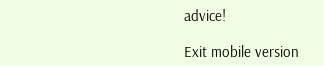advice!

Exit mobile version